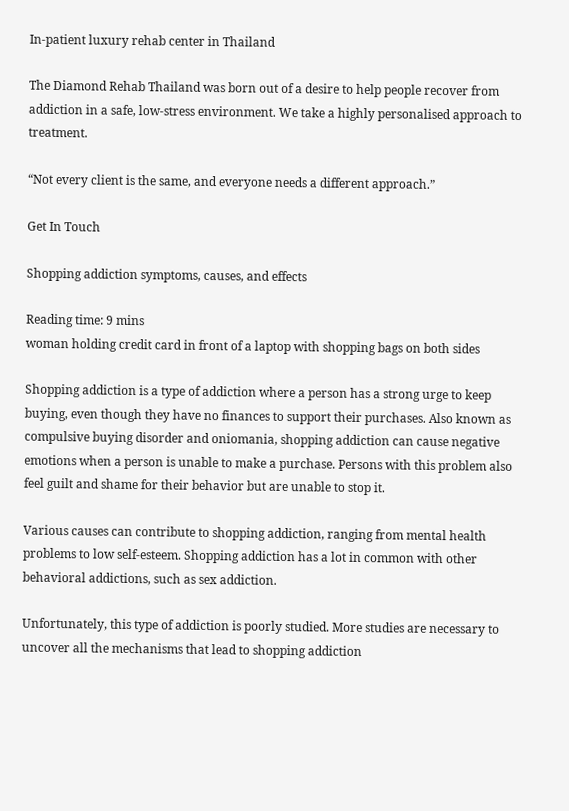In-patient luxury rehab center in Thailand

The Diamond Rehab Thailand was born out of a desire to help people recover from addiction in a safe, low-stress environment. We take a highly personalised approach to treatment.

“Not every client is the same, and everyone needs a different approach.”

Get In Touch

Shopping addiction symptoms, causes, and effects

Reading time: 9 mins
woman holding credit card in front of a laptop with shopping bags on both sides

Shopping addiction is a type of addiction where a person has a strong urge to keep buying, even though they have no finances to support their purchases. Also known as compulsive buying disorder and oniomania, shopping addiction can cause negative emotions when a person is unable to make a purchase. Persons with this problem also feel guilt and shame for their behavior but are unable to stop it.

Various causes can contribute to shopping addiction, ranging from mental health problems to low self-esteem. Shopping addiction has a lot in common with other behavioral addictions, such as sex addiction.

Unfortunately, this type of addiction is poorly studied. More studies are necessary to uncover all the mechanisms that lead to shopping addiction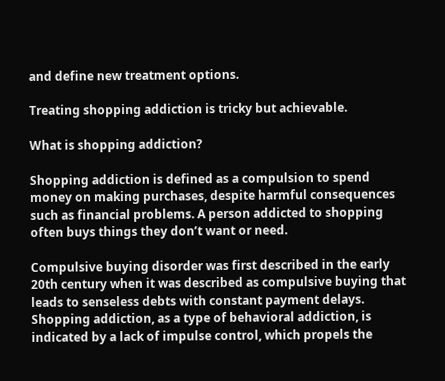and define new treatment options.

Treating shopping addiction is tricky but achievable.

What is shopping addiction?

Shopping addiction is defined as a compulsion to spend money on making purchases, despite harmful consequences such as financial problems. A person addicted to shopping often buys things they don’t want or need.

Compulsive buying disorder was first described in the early 20th century when it was described as compulsive buying that leads to senseless debts with constant payment delays. Shopping addiction, as a type of behavioral addiction, is indicated by a lack of impulse control, which propels the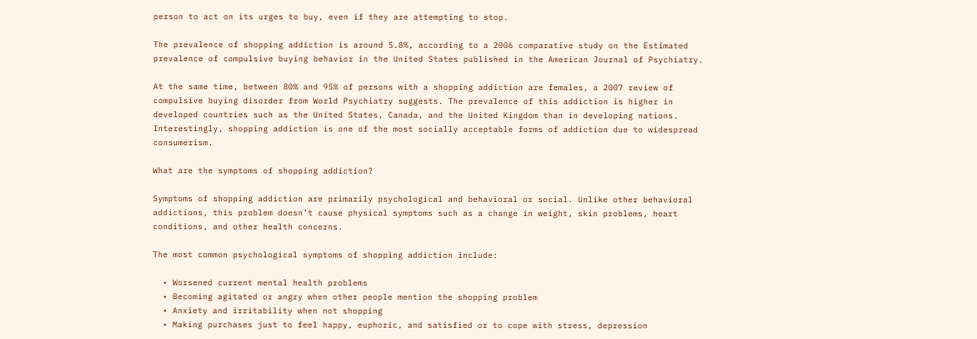person to act on its urges to buy, even if they are attempting to stop.

The prevalence of shopping addiction is around 5.8%, according to a 2006 comparative study on the Estimated prevalence of compulsive buying behavior in the United States published in the American Journal of Psychiatry.

At the same time, between 80% and 95% of persons with a shopping addiction are females, a 2007 review of compulsive buying disorder from World Psychiatry suggests. The prevalence of this addiction is higher in developed countries such as the United States, Canada, and the United Kingdom than in developing nations. Interestingly, shopping addiction is one of the most socially acceptable forms of addiction due to widespread consumerism.

What are the symptoms of shopping addiction?

Symptoms of shopping addiction are primarily psychological and behavioral or social. Unlike other behavioral addictions, this problem doesn’t cause physical symptoms such as a change in weight, skin problems, heart conditions, and other health concerns.

The most common psychological symptoms of shopping addiction include:

  • Worsened current mental health problems
  • Becoming agitated or angry when other people mention the shopping problem
  • Anxiety and irritability when not shopping
  • Making purchases just to feel happy, euphoric, and satisfied or to cope with stress, depression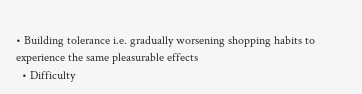• Building tolerance i.e. gradually worsening shopping habits to experience the same pleasurable effects
  • Difficulty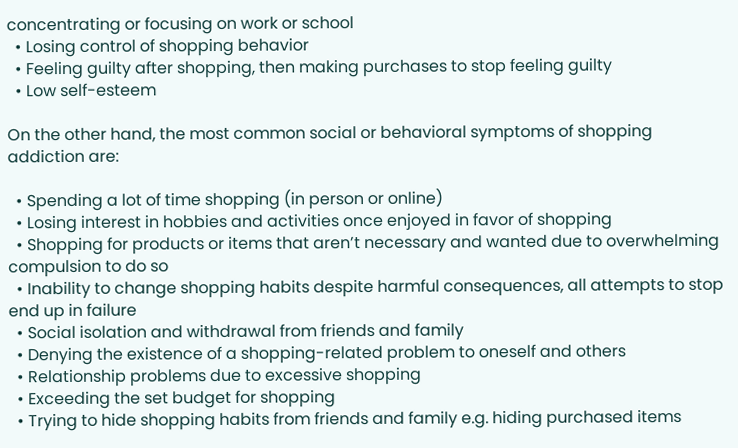concentrating or focusing on work or school
  • Losing control of shopping behavior
  • Feeling guilty after shopping, then making purchases to stop feeling guilty
  • Low self-esteem

On the other hand, the most common social or behavioral symptoms of shopping addiction are:

  • Spending a lot of time shopping (in person or online)
  • Losing interest in hobbies and activities once enjoyed in favor of shopping
  • Shopping for products or items that aren’t necessary and wanted due to overwhelming compulsion to do so
  • Inability to change shopping habits despite harmful consequences, all attempts to stop end up in failure
  • Social isolation and withdrawal from friends and family
  • Denying the existence of a shopping-related problem to oneself and others
  • Relationship problems due to excessive shopping
  • Exceeding the set budget for shopping
  • Trying to hide shopping habits from friends and family e.g. hiding purchased items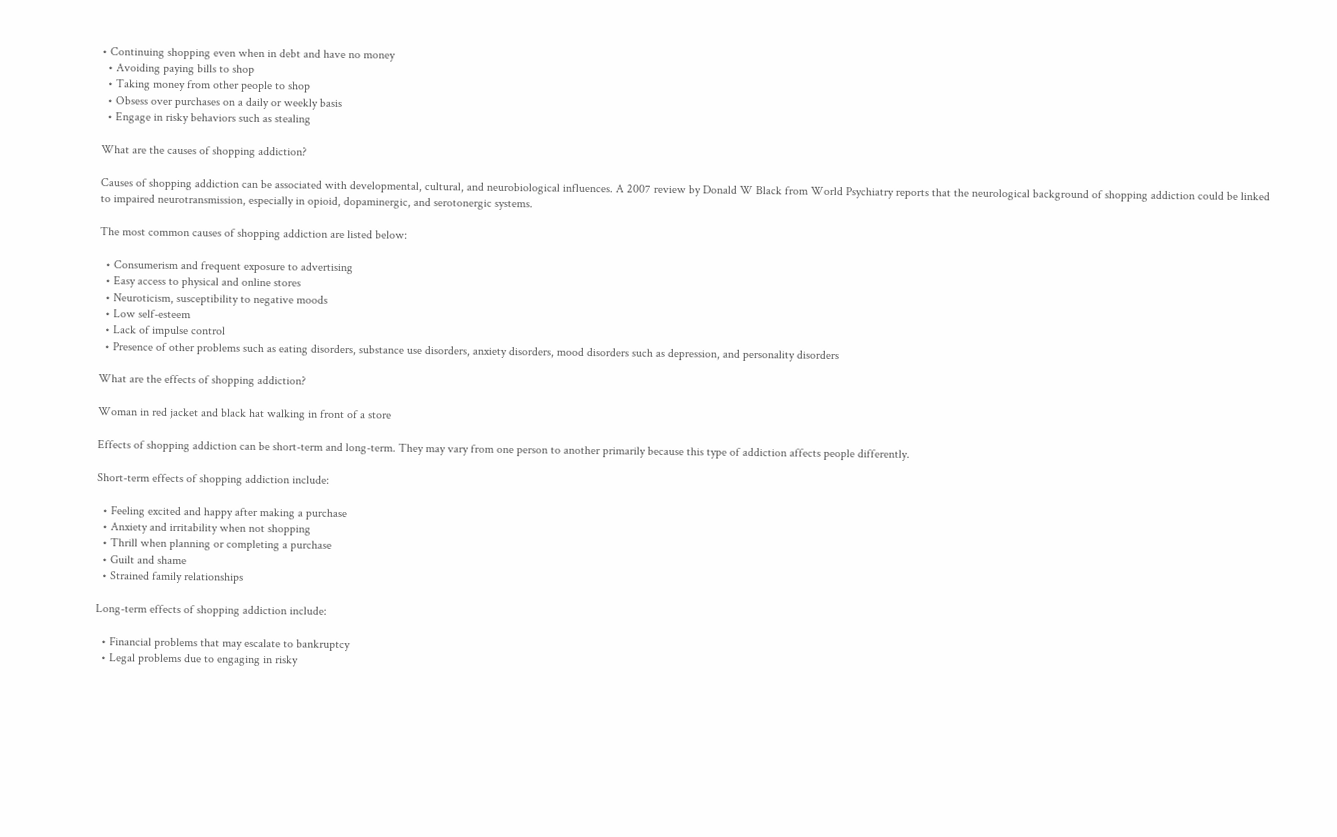• Continuing shopping even when in debt and have no money
  • Avoiding paying bills to shop
  • Taking money from other people to shop
  • Obsess over purchases on a daily or weekly basis
  • Engage in risky behaviors such as stealing

What are the causes of shopping addiction?

Causes of shopping addiction can be associated with developmental, cultural, and neurobiological influences. A 2007 review by Donald W Black from World Psychiatry reports that the neurological background of shopping addiction could be linked to impaired neurotransmission, especially in opioid, dopaminergic, and serotonergic systems.

The most common causes of shopping addiction are listed below:

  • Consumerism and frequent exposure to advertising
  • Easy access to physical and online stores
  • Neuroticism, susceptibility to negative moods
  • Low self-esteem
  • Lack of impulse control
  • Presence of other problems such as eating disorders, substance use disorders, anxiety disorders, mood disorders such as depression, and personality disorders

What are the effects of shopping addiction?

Woman in red jacket and black hat walking in front of a store

Effects of shopping addiction can be short-term and long-term. They may vary from one person to another primarily because this type of addiction affects people differently.

Short-term effects of shopping addiction include:

  • Feeling excited and happy after making a purchase
  • Anxiety and irritability when not shopping
  • Thrill when planning or completing a purchase
  • Guilt and shame
  • Strained family relationships

Long-term effects of shopping addiction include:

  • Financial problems that may escalate to bankruptcy
  • Legal problems due to engaging in risky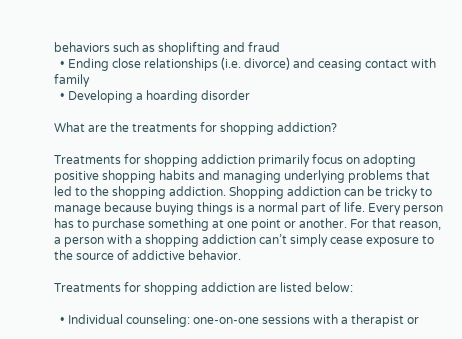behaviors such as shoplifting and fraud
  • Ending close relationships (i.e. divorce) and ceasing contact with family
  • Developing a hoarding disorder

What are the treatments for shopping addiction?

Treatments for shopping addiction primarily focus on adopting positive shopping habits and managing underlying problems that led to the shopping addiction. Shopping addiction can be tricky to manage because buying things is a normal part of life. Every person has to purchase something at one point or another. For that reason, a person with a shopping addiction can’t simply cease exposure to the source of addictive behavior.

Treatments for shopping addiction are listed below:

  • Individual counseling: one-on-one sessions with a therapist or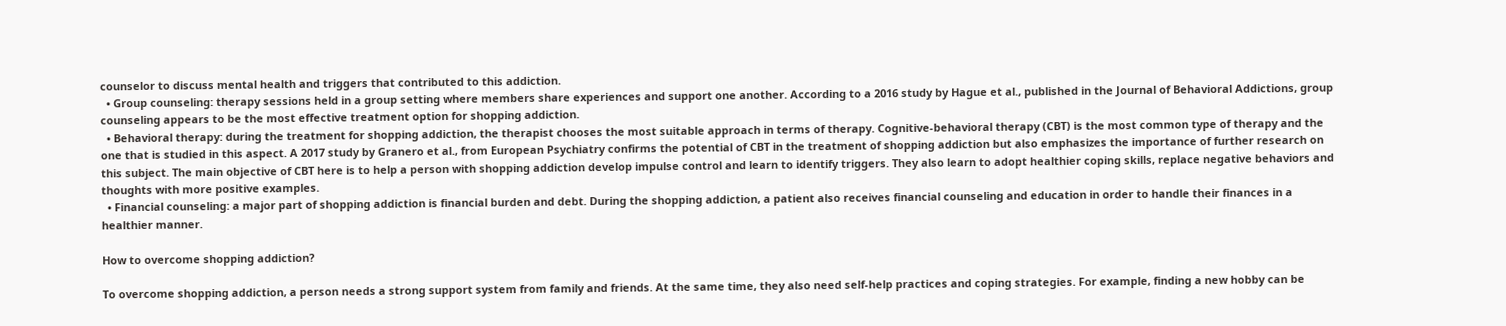counselor to discuss mental health and triggers that contributed to this addiction.
  • Group counseling: therapy sessions held in a group setting where members share experiences and support one another. According to a 2016 study by Hague et al., published in the Journal of Behavioral Addictions, group counseling appears to be the most effective treatment option for shopping addiction.
  • Behavioral therapy: during the treatment for shopping addiction, the therapist chooses the most suitable approach in terms of therapy. Cognitive-behavioral therapy (CBT) is the most common type of therapy and the one that is studied in this aspect. A 2017 study by Granero et al., from European Psychiatry confirms the potential of CBT in the treatment of shopping addiction but also emphasizes the importance of further research on this subject. The main objective of CBT here is to help a person with shopping addiction develop impulse control and learn to identify triggers. They also learn to adopt healthier coping skills, replace negative behaviors and thoughts with more positive examples.
  • Financial counseling: a major part of shopping addiction is financial burden and debt. During the shopping addiction, a patient also receives financial counseling and education in order to handle their finances in a healthier manner.

How to overcome shopping addiction?

To overcome shopping addiction, a person needs a strong support system from family and friends. At the same time, they also need self-help practices and coping strategies. For example, finding a new hobby can be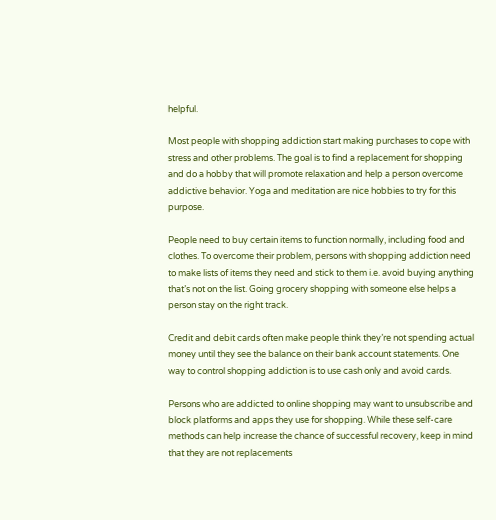helpful.

Most people with shopping addiction start making purchases to cope with stress and other problems. The goal is to find a replacement for shopping and do a hobby that will promote relaxation and help a person overcome addictive behavior. Yoga and meditation are nice hobbies to try for this purpose.

People need to buy certain items to function normally, including food and clothes. To overcome their problem, persons with shopping addiction need to make lists of items they need and stick to them i.e. avoid buying anything that’s not on the list. Going grocery shopping with someone else helps a person stay on the right track.

Credit and debit cards often make people think they’re not spending actual money until they see the balance on their bank account statements. One way to control shopping addiction is to use cash only and avoid cards.

Persons who are addicted to online shopping may want to unsubscribe and block platforms and apps they use for shopping. While these self-care methods can help increase the chance of successful recovery, keep in mind that they are not replacements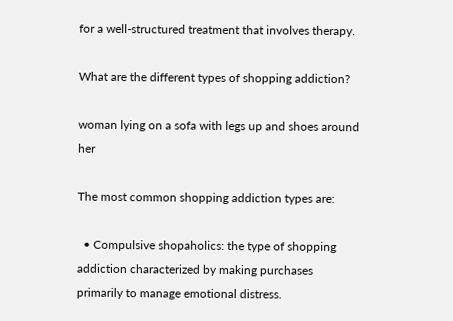for a well-structured treatment that involves therapy.

What are the different types of shopping addiction?

woman lying on a sofa with legs up and shoes around her

The most common shopping addiction types are:

  • Compulsive shopaholics: the type of shopping addiction characterized by making purchases primarily to manage emotional distress.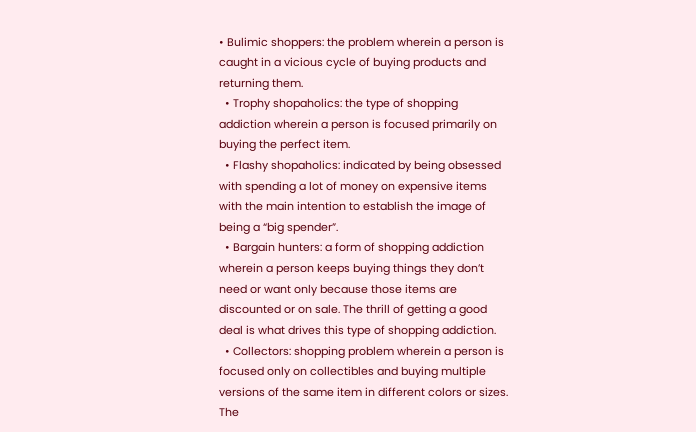• Bulimic shoppers: the problem wherein a person is caught in a vicious cycle of buying products and returning them.
  • Trophy shopaholics: the type of shopping addiction wherein a person is focused primarily on buying the perfect item.
  • Flashy shopaholics: indicated by being obsessed with spending a lot of money on expensive items with the main intention to establish the image of being a “big spender”.
  • Bargain hunters: a form of shopping addiction wherein a person keeps buying things they don’t need or want only because those items are discounted or on sale. The thrill of getting a good deal is what drives this type of shopping addiction.
  • Collectors: shopping problem wherein a person is focused only on collectibles and buying multiple versions of the same item in different colors or sizes. The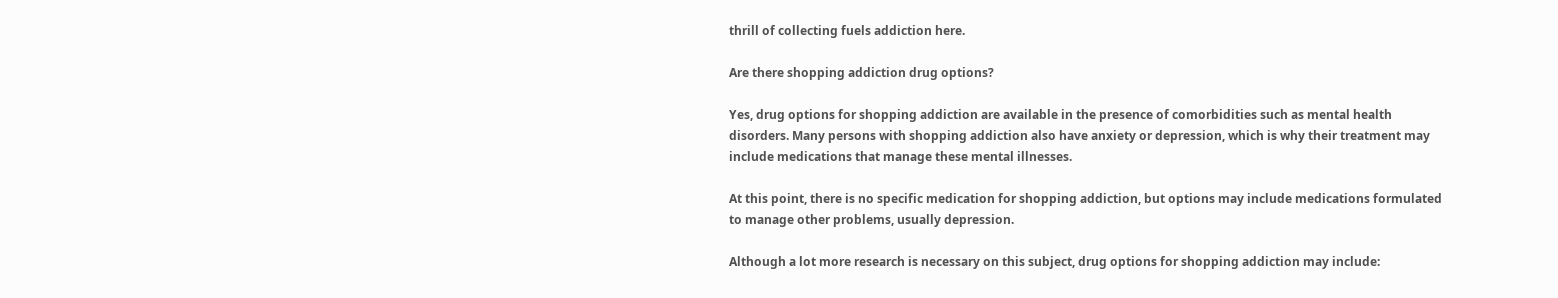thrill of collecting fuels addiction here.

Are there shopping addiction drug options?

Yes, drug options for shopping addiction are available in the presence of comorbidities such as mental health disorders. Many persons with shopping addiction also have anxiety or depression, which is why their treatment may include medications that manage these mental illnesses.

At this point, there is no specific medication for shopping addiction, but options may include medications formulated to manage other problems, usually depression.

Although a lot more research is necessary on this subject, drug options for shopping addiction may include: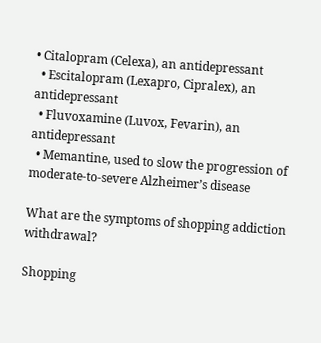• Citalopram (Celexa), an antidepressant
  • Escitalopram (Lexapro, Cipralex), an antidepressant
  • Fluvoxamine (Luvox, Fevarin), an antidepressant
  • Memantine, used to slow the progression of moderate-to-severe Alzheimer’s disease

What are the symptoms of shopping addiction withdrawal?

Shopping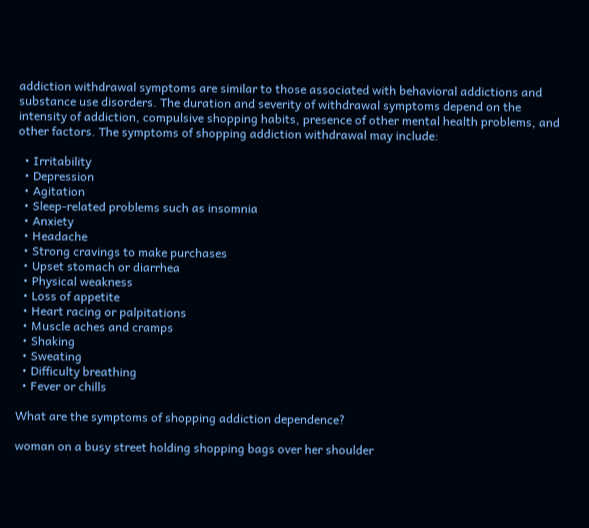addiction withdrawal symptoms are similar to those associated with behavioral addictions and substance use disorders. The duration and severity of withdrawal symptoms depend on the intensity of addiction, compulsive shopping habits, presence of other mental health problems, and other factors. The symptoms of shopping addiction withdrawal may include:

  • Irritability
  • Depression
  • Agitation
  • Sleep-related problems such as insomnia
  • Anxiety
  • Headache
  • Strong cravings to make purchases
  • Upset stomach or diarrhea
  • Physical weakness
  • Loss of appetite
  • Heart racing or palpitations
  • Muscle aches and cramps
  • Shaking
  • Sweating
  • Difficulty breathing
  • Fever or chills

What are the symptoms of shopping addiction dependence?

woman on a busy street holding shopping bags over her shoulder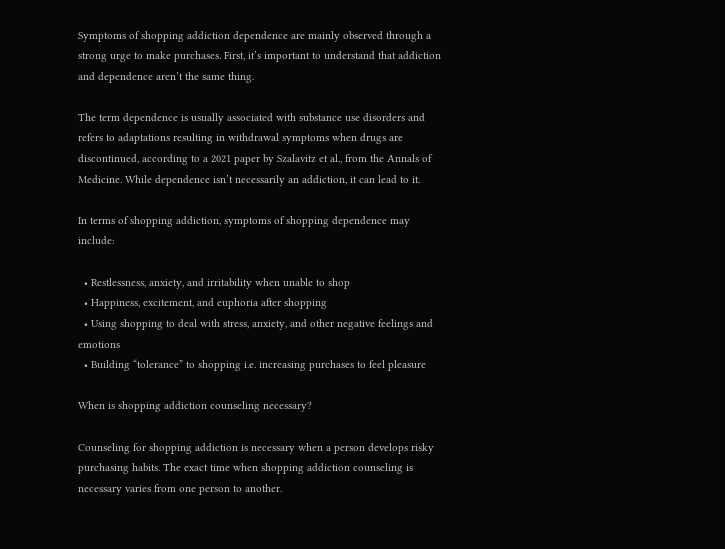Symptoms of shopping addiction dependence are mainly observed through a strong urge to make purchases. First, it’s important to understand that addiction and dependence aren’t the same thing.

The term dependence is usually associated with substance use disorders and refers to adaptations resulting in withdrawal symptoms when drugs are discontinued, according to a 2021 paper by Szalavitz et al., from the Annals of Medicine. While dependence isn’t necessarily an addiction, it can lead to it.

In terms of shopping addiction, symptoms of shopping dependence may include:

  • Restlessness, anxiety, and irritability when unable to shop
  • Happiness, excitement, and euphoria after shopping
  • Using shopping to deal with stress, anxiety, and other negative feelings and emotions
  • Building “tolerance” to shopping i.e. increasing purchases to feel pleasure

When is shopping addiction counseling necessary?

Counseling for shopping addiction is necessary when a person develops risky purchasing habits. The exact time when shopping addiction counseling is necessary varies from one person to another.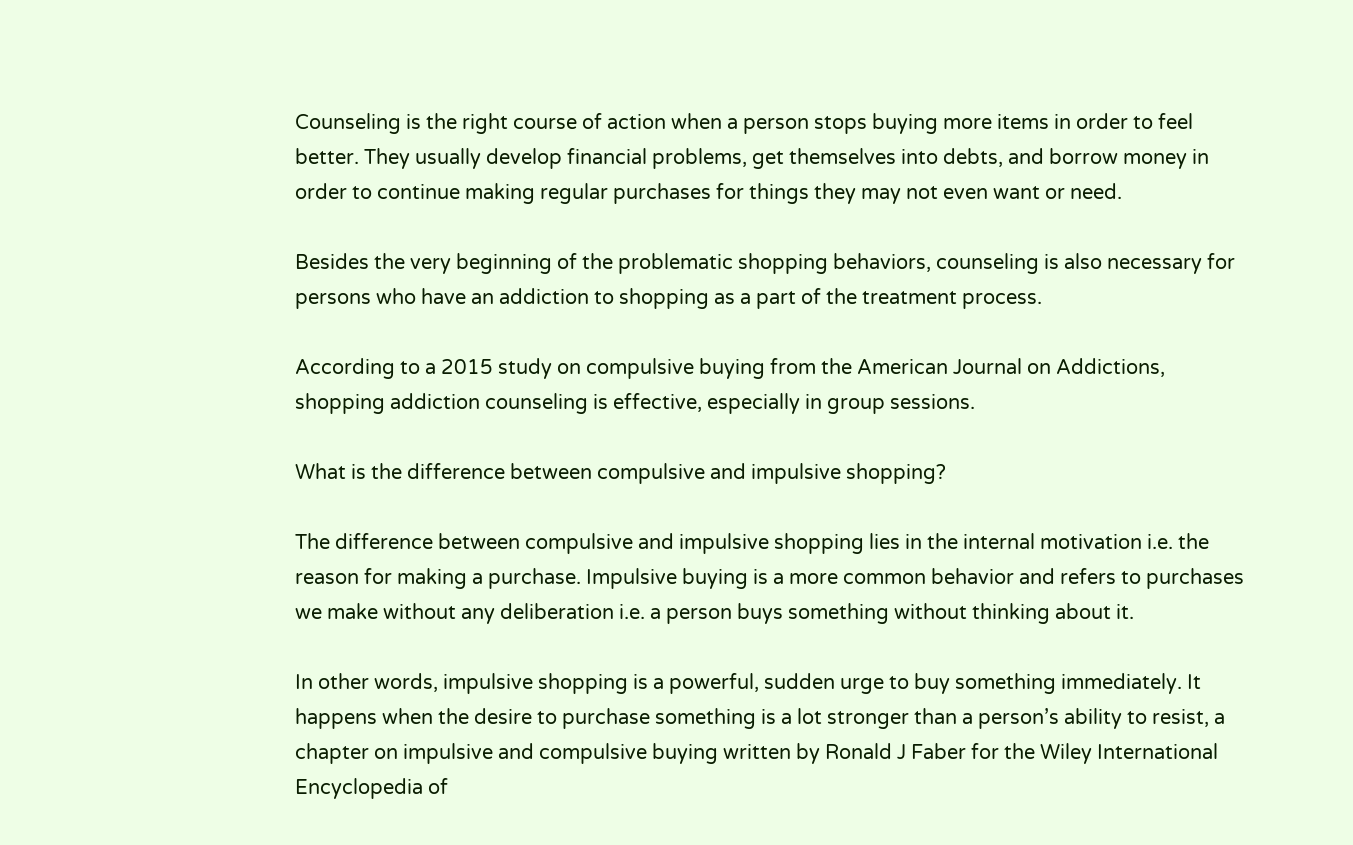Counseling is the right course of action when a person stops buying more items in order to feel better. They usually develop financial problems, get themselves into debts, and borrow money in order to continue making regular purchases for things they may not even want or need.

Besides the very beginning of the problematic shopping behaviors, counseling is also necessary for persons who have an addiction to shopping as a part of the treatment process.

According to a 2015 study on compulsive buying from the American Journal on Addictions, shopping addiction counseling is effective, especially in group sessions.

What is the difference between compulsive and impulsive shopping?

The difference between compulsive and impulsive shopping lies in the internal motivation i.e. the reason for making a purchase. Impulsive buying is a more common behavior and refers to purchases we make without any deliberation i.e. a person buys something without thinking about it.

In other words, impulsive shopping is a powerful, sudden urge to buy something immediately. It happens when the desire to purchase something is a lot stronger than a person’s ability to resist, a chapter on impulsive and compulsive buying written by Ronald J Faber for the Wiley International Encyclopedia of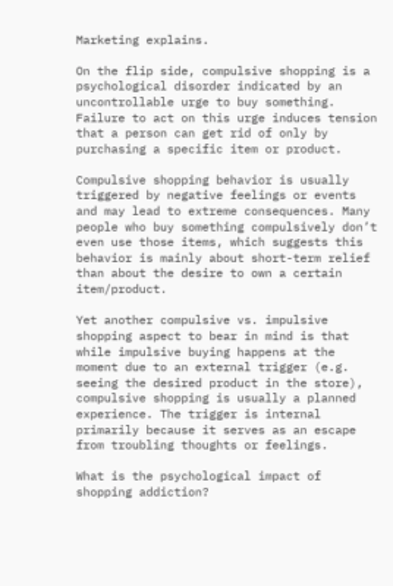Marketing explains.

On the flip side, compulsive shopping is a psychological disorder indicated by an uncontrollable urge to buy something. Failure to act on this urge induces tension that a person can get rid of only by purchasing a specific item or product.

Compulsive shopping behavior is usually triggered by negative feelings or events and may lead to extreme consequences. Many people who buy something compulsively don’t even use those items, which suggests this behavior is mainly about short-term relief than about the desire to own a certain item/product.

Yet another compulsive vs. impulsive shopping aspect to bear in mind is that while impulsive buying happens at the moment due to an external trigger (e.g. seeing the desired product in the store), compulsive shopping is usually a planned experience. The trigger is internal primarily because it serves as an escape from troubling thoughts or feelings.

What is the psychological impact of shopping addiction?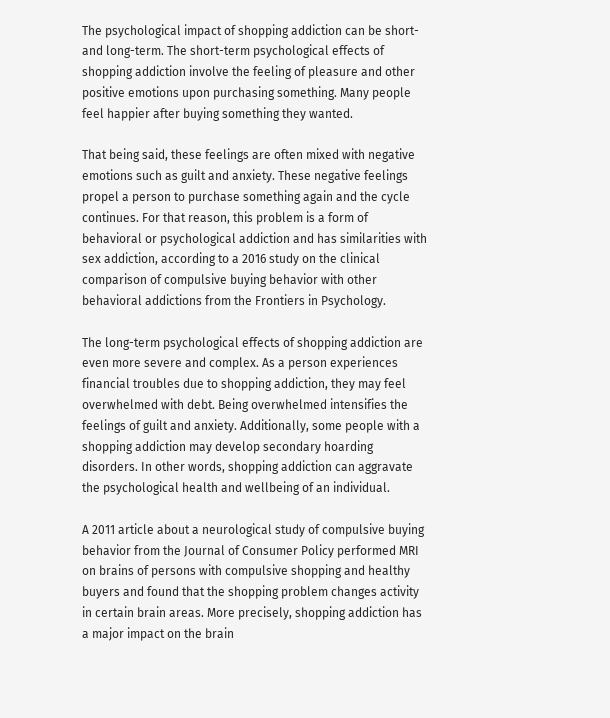The psychological impact of shopping addiction can be short- and long-term. The short-term psychological effects of shopping addiction involve the feeling of pleasure and other positive emotions upon purchasing something. Many people feel happier after buying something they wanted.

That being said, these feelings are often mixed with negative emotions such as guilt and anxiety. These negative feelings propel a person to purchase something again and the cycle continues. For that reason, this problem is a form of behavioral or psychological addiction and has similarities with sex addiction, according to a 2016 study on the clinical comparison of compulsive buying behavior with other behavioral addictions from the Frontiers in Psychology.

The long-term psychological effects of shopping addiction are even more severe and complex. As a person experiences financial troubles due to shopping addiction, they may feel overwhelmed with debt. Being overwhelmed intensifies the feelings of guilt and anxiety. Additionally, some people with a shopping addiction may develop secondary hoarding disorders. In other words, shopping addiction can aggravate the psychological health and wellbeing of an individual.

A 2011 article about a neurological study of compulsive buying behavior from the Journal of Consumer Policy performed MRI on brains of persons with compulsive shopping and healthy buyers and found that the shopping problem changes activity in certain brain areas. More precisely, shopping addiction has a major impact on the brain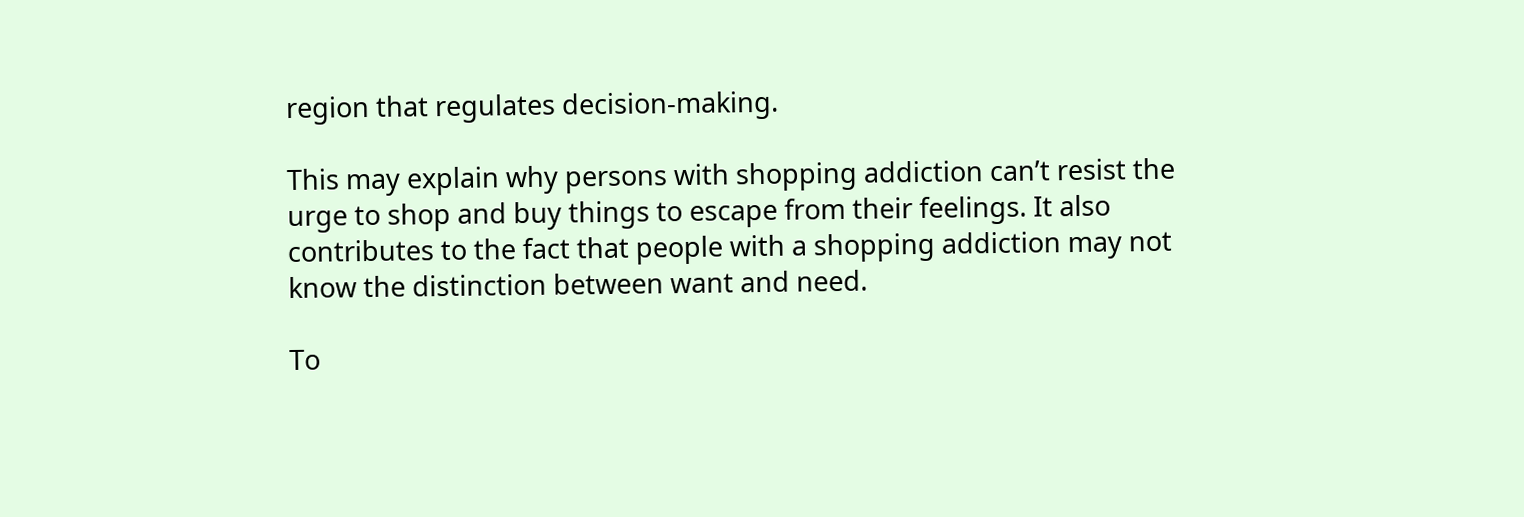region that regulates decision-making.

This may explain why persons with shopping addiction can’t resist the urge to shop and buy things to escape from their feelings. It also contributes to the fact that people with a shopping addiction may not know the distinction between want and need.

To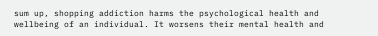sum up, shopping addiction harms the psychological health and wellbeing of an individual. It worsens their mental health and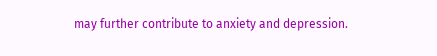may further contribute to anxiety and depression.